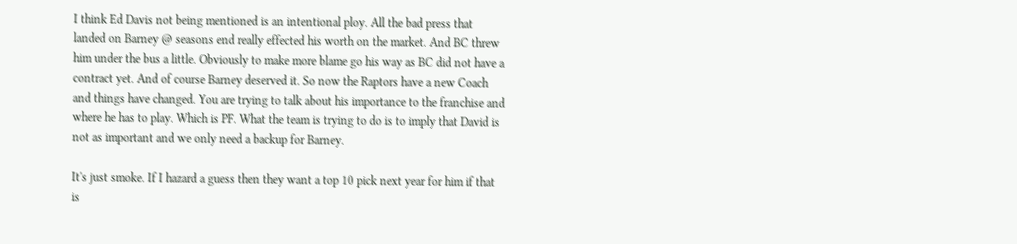I think Ed Davis not being mentioned is an intentional ploy. All the bad press that landed on Barney @ seasons end really effected his worth on the market. And BC threw him under the bus a little. Obviously to make more blame go his way as BC did not have a contract yet. And of course Barney deserved it. So now the Raptors have a new Coach and things have changed. You are trying to talk about his importance to the franchise and where he has to play. Which is PF. What the team is trying to do is to imply that David is not as important and we only need a backup for Barney.

It's just smoke. If I hazard a guess then they want a top 10 pick next year for him if that is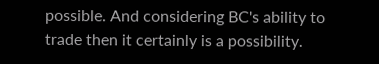possible. And considering BC's ability to trade then it certainly is a possibility.